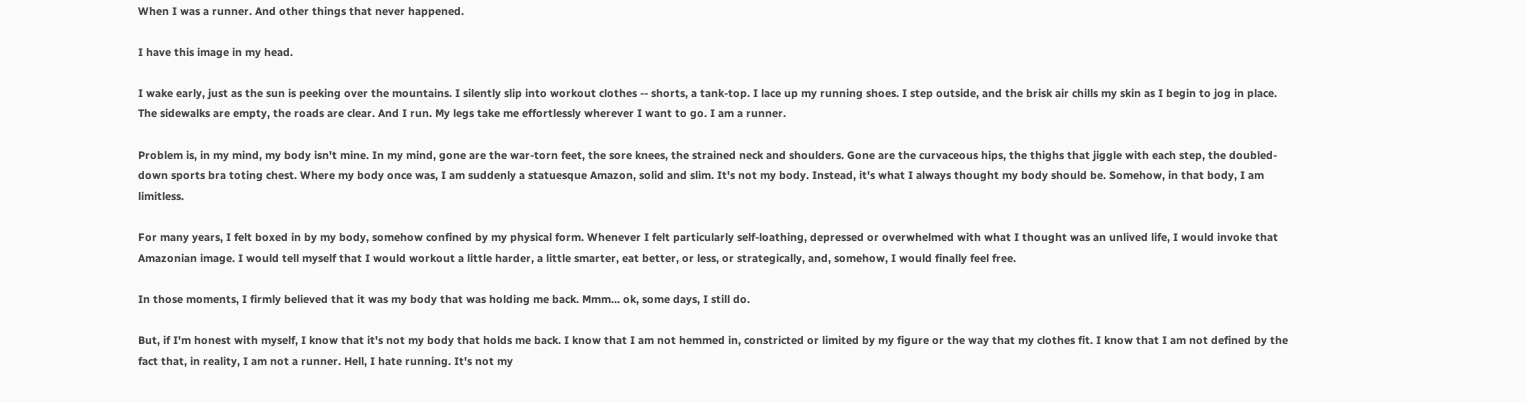When I was a runner. And other things that never happened.

I have this image in my head.

I wake early, just as the sun is peeking over the mountains. I silently slip into workout clothes -- shorts, a tank-top. I lace up my running shoes. I step outside, and the brisk air chills my skin as I begin to jog in place. The sidewalks are empty, the roads are clear. And I run. My legs take me effortlessly wherever I want to go. I am a runner.

Problem is, in my mind, my body isn't mine. In my mind, gone are the war-torn feet, the sore knees, the strained neck and shoulders. Gone are the curvaceous hips, the thighs that jiggle with each step, the doubled-down sports bra toting chest. Where my body once was, I am suddenly a statuesque Amazon, solid and slim. It's not my body. Instead, it's what I always thought my body should be. Somehow, in that body, I am limitless.

For many years, I felt boxed in by my body, somehow confined by my physical form. Whenever I felt particularly self-loathing, depressed or overwhelmed with what I thought was an unlived life, I would invoke that Amazonian image. I would tell myself that I would workout a little harder, a little smarter, eat better, or less, or strategically, and, somehow, I would finally feel free.

In those moments, I firmly believed that it was my body that was holding me back. Mmm... ok, some days, I still do.

But, if I'm honest with myself, I know that it's not my body that holds me back. I know that I am not hemmed in, constricted or limited by my figure or the way that my clothes fit. I know that I am not defined by the fact that, in reality, I am not a runner. Hell, I hate running. It's not my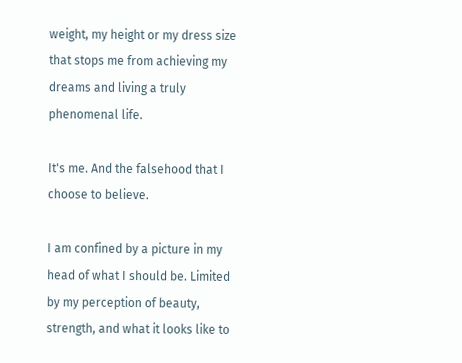weight, my height or my dress size that stops me from achieving my dreams and living a truly phenomenal life.

It's me. And the falsehood that I choose to believe.

I am confined by a picture in my head of what I should be. Limited by my perception of beauty, strength, and what it looks like to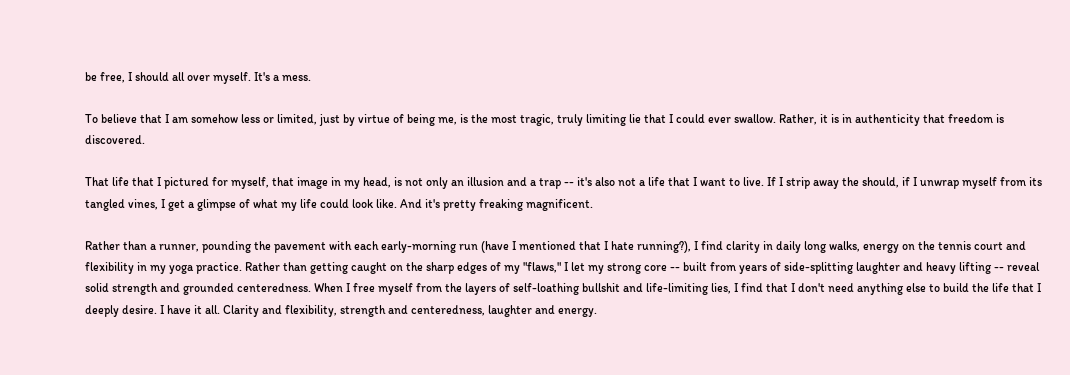be free, I should all over myself. It's a mess.

To believe that I am somehow less or limited, just by virtue of being me, is the most tragic, truly limiting lie that I could ever swallow. Rather, it is in authenticity that freedom is discovered.

That life that I pictured for myself, that image in my head, is not only an illusion and a trap -- it's also not a life that I want to live. If I strip away the should, if I unwrap myself from its tangled vines, I get a glimpse of what my life could look like. And it's pretty freaking magnificent.

Rather than a runner, pounding the pavement with each early-morning run (have I mentioned that I hate running?), I find clarity in daily long walks, energy on the tennis court and flexibility in my yoga practice. Rather than getting caught on the sharp edges of my "flaws," I let my strong core -- built from years of side-splitting laughter and heavy lifting -- reveal solid strength and grounded centeredness. When I free myself from the layers of self-loathing bullshit and life-limiting lies, I find that I don't need anything else to build the life that I deeply desire. I have it all. Clarity and flexibility, strength and centeredness, laughter and energy.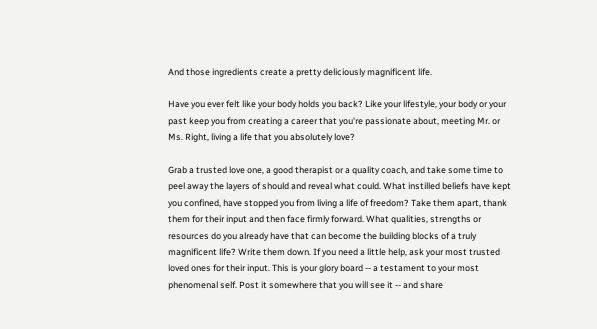And those ingredients create a pretty deliciously magnificent life.

Have you ever felt like your body holds you back? Like your lifestyle, your body or your past keep you from creating a career that you're passionate about, meeting Mr. or Ms. Right, living a life that you absolutely love?

Grab a trusted love one, a good therapist or a quality coach, and take some time to peel away the layers of should and reveal what could. What instilled beliefs have kept you confined, have stopped you from living a life of freedom? Take them apart, thank them for their input and then face firmly forward. What qualities, strengths or resources do you already have that can become the building blocks of a truly magnificent life? Write them down. If you need a little help, ask your most trusted loved ones for their input. This is your glory board -- a testament to your most phenomenal self. Post it somewhere that you will see it -- and share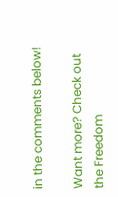in the comments below!

Want more? Check out the Freedom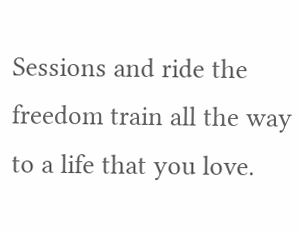Sessions and ride the freedom train all the way to a life that you love.